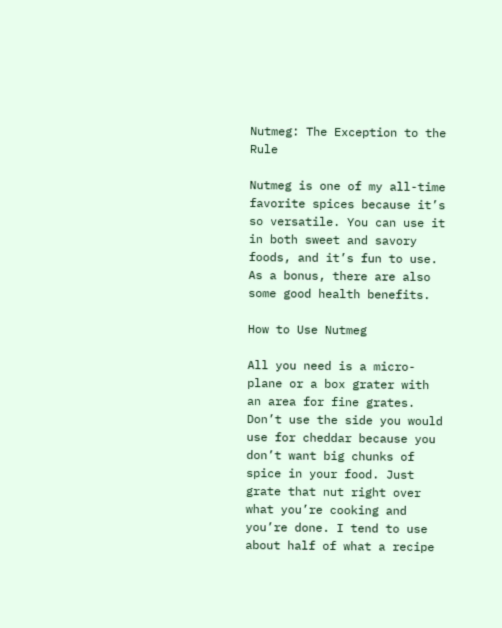Nutmeg: The Exception to the Rule

Nutmeg is one of my all-time favorite spices because it’s so versatile. You can use it in both sweet and savory foods, and it’s fun to use. As a bonus, there are also some good health benefits.

How to Use Nutmeg

All you need is a micro-plane or a box grater with an area for fine grates. Don’t use the side you would use for cheddar because you don’t want big chunks of spice in your food. Just grate that nut right over what you’re cooking and you’re done. I tend to use about half of what a recipe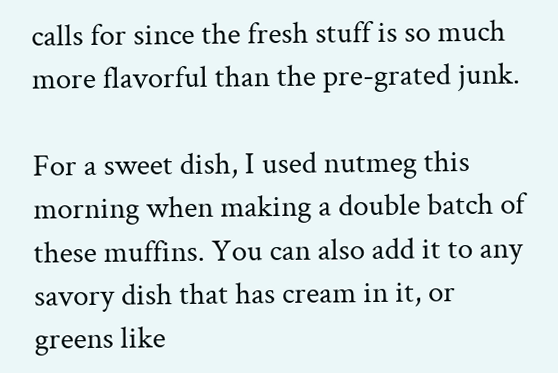calls for since the fresh stuff is so much more flavorful than the pre-grated junk.

For a sweet dish, I used nutmeg this morning when making a double batch of these muffins. You can also add it to any savory dish that has cream in it, or greens like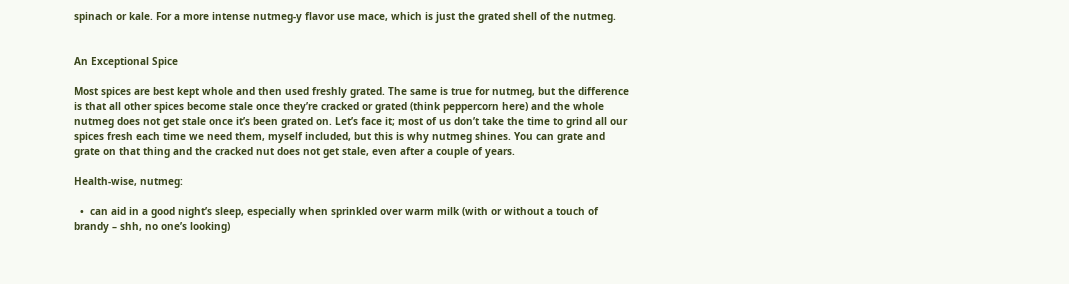spinach or kale. For a more intense nutmeg-y flavor use mace, which is just the grated shell of the nutmeg.


An Exceptional Spice

Most spices are best kept whole and then used freshly grated. The same is true for nutmeg, but the difference is that all other spices become stale once they’re cracked or grated (think peppercorn here) and the whole nutmeg does not get stale once it’s been grated on. Let’s face it; most of us don’t take the time to grind all our spices fresh each time we need them, myself included, but this is why nutmeg shines. You can grate and grate on that thing and the cracked nut does not get stale, even after a couple of years.

Health-wise, nutmeg:

  •  can aid in a good night’s sleep, especially when sprinkled over warm milk (with or without a touch of brandy – shh, no one’s looking)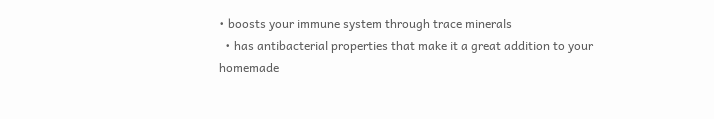• boosts your immune system through trace minerals
  • has antibacterial properties that make it a great addition to your homemade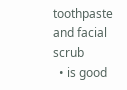toothpaste and facial scrub
  • is good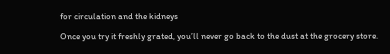for circulation and the kidneys

Once you try it freshly grated, you’ll never go back to the dust at the grocery store.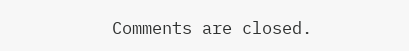Comments are closed.